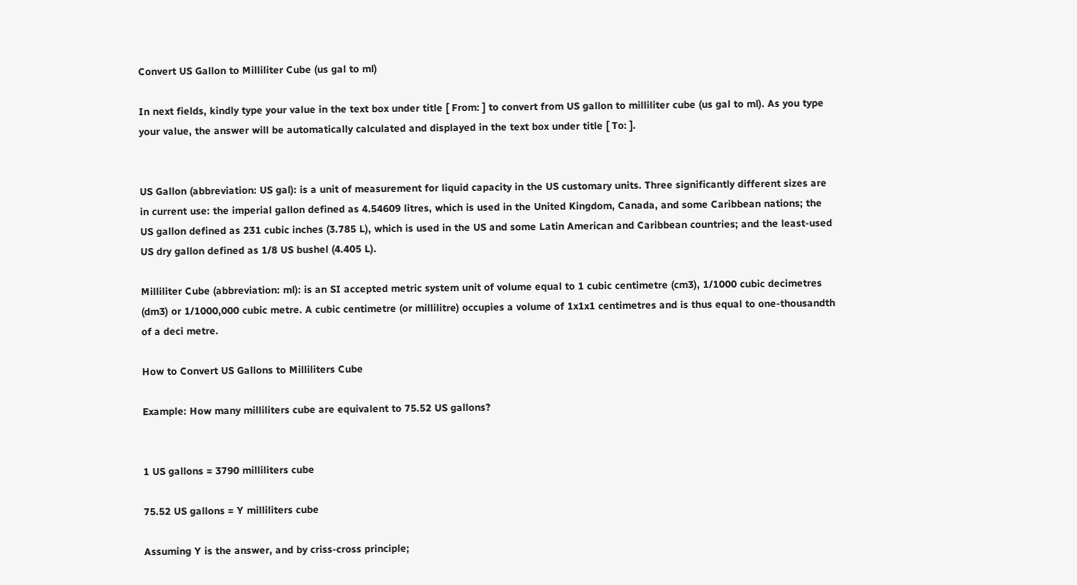Convert US Gallon to Milliliter Cube (us gal to ml)

In next fields, kindly type your value in the text box under title [ From: ] to convert from US gallon to milliliter cube (us gal to ml). As you type your value, the answer will be automatically calculated and displayed in the text box under title [ To: ].


US Gallon (abbreviation: US gal): is a unit of measurement for liquid capacity in the US customary units. Three significantly different sizes are in current use: the imperial gallon defined as 4.54609 litres, which is used in the United Kingdom, Canada, and some Caribbean nations; the US gallon defined as 231 cubic inches (3.785 L), which is used in the US and some Latin American and Caribbean countries; and the least-used US dry gallon defined as 1/8 US bushel (4.405 L).

Milliliter Cube (abbreviation: ml): is an SI accepted metric system unit of volume equal to 1 cubic centimetre (cm3), 1/1000 cubic decimetres (dm3) or 1/1000,000 cubic metre. A cubic centimetre (or millilitre) occupies a volume of 1x1x1 centimetres and is thus equal to one-thousandth of a deci metre.

How to Convert US Gallons to Milliliters Cube

Example: How many milliliters cube are equivalent to 75.52 US gallons?


1 US gallons = 3790 milliliters cube

75.52 US gallons = Y milliliters cube

Assuming Y is the answer, and by criss-cross principle;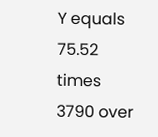Y equals 75.52 times 3790 over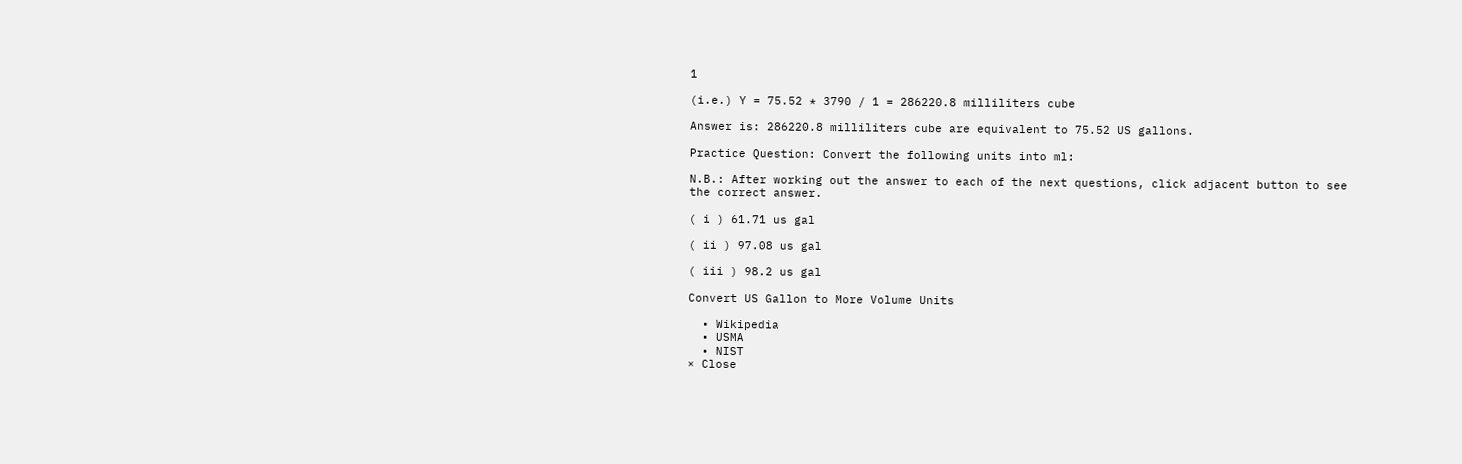1

(i.e.) Y = 75.52 * 3790 / 1 = 286220.8 milliliters cube

Answer is: 286220.8 milliliters cube are equivalent to 75.52 US gallons.

Practice Question: Convert the following units into ml:

N.B.: After working out the answer to each of the next questions, click adjacent button to see the correct answer.

( i ) 61.71 us gal

( ii ) 97.08 us gal

( iii ) 98.2 us gal

Convert US Gallon to More Volume Units

  • Wikipedia
  • USMA
  • NIST
× Close